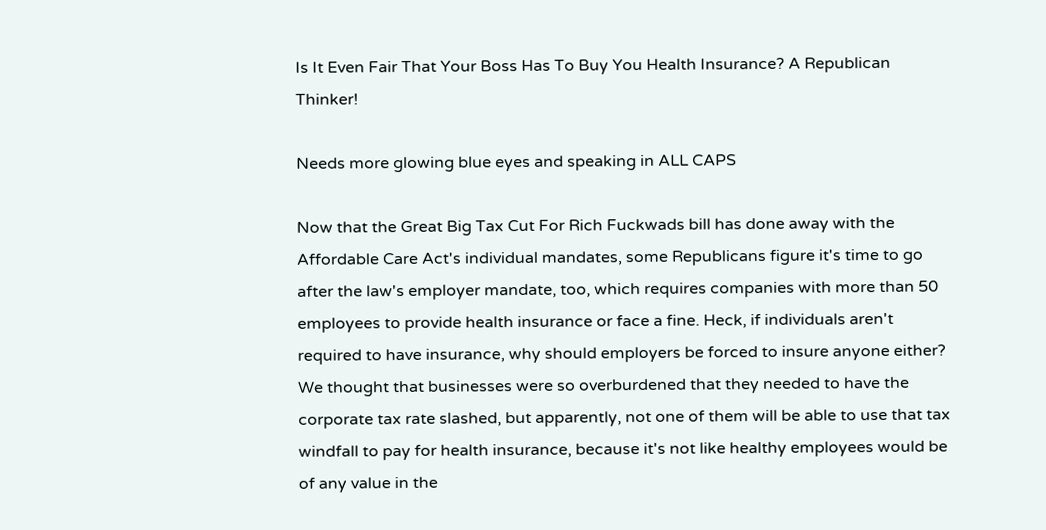Is It Even Fair That Your Boss Has To Buy You Health Insurance? A Republican Thinker!

Needs more glowing blue eyes and speaking in ALL CAPS

Now that the Great Big Tax Cut For Rich Fuckwads bill has done away with the Affordable Care Act's individual mandates, some Republicans figure it's time to go after the law's employer mandate, too, which requires companies with more than 50 employees to provide health insurance or face a fine. Heck, if individuals aren't required to have insurance, why should employers be forced to insure anyone either? We thought that businesses were so overburdened that they needed to have the corporate tax rate slashed, but apparently, not one of them will be able to use that tax windfall to pay for health insurance, because it's not like healthy employees would be of any value in the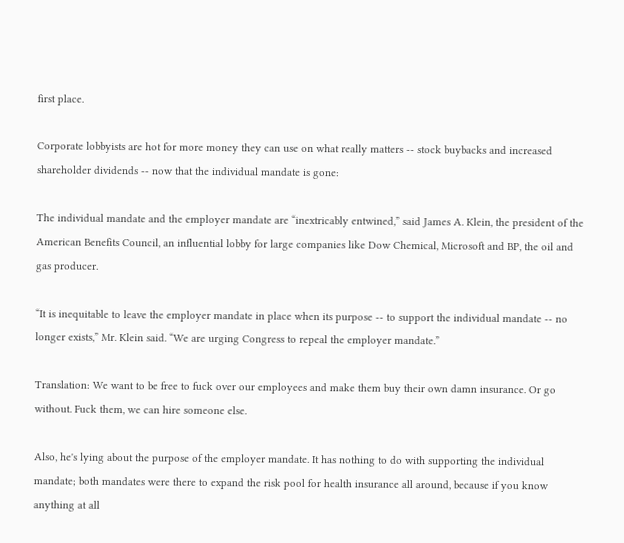first place.

Corporate lobbyists are hot for more money they can use on what really matters -- stock buybacks and increased shareholder dividends -- now that the individual mandate is gone:

The individual mandate and the employer mandate are “inextricably entwined,” said James A. Klein, the president of the American Benefits Council, an influential lobby for large companies like Dow Chemical, Microsoft and BP, the oil and gas producer.

“It is inequitable to leave the employer mandate in place when its purpose -- to support the individual mandate -- no longer exists,” Mr. Klein said. “We are urging Congress to repeal the employer mandate.”

Translation: We want to be free to fuck over our employees and make them buy their own damn insurance. Or go without. Fuck them, we can hire someone else.

Also, he's lying about the purpose of the employer mandate. It has nothing to do with supporting the individual mandate; both mandates were there to expand the risk pool for health insurance all around, because if you know anything at all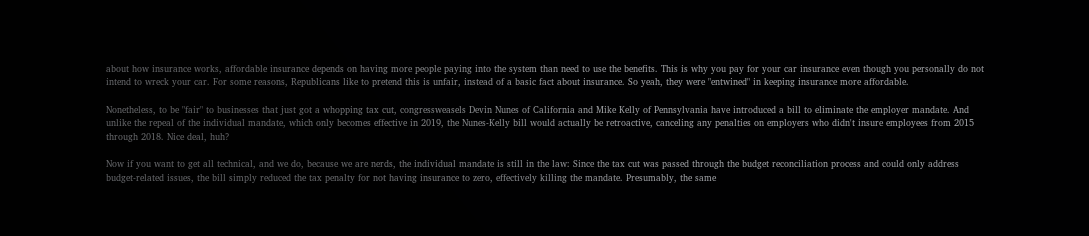about how insurance works, affordable insurance depends on having more people paying into the system than need to use the benefits. This is why you pay for your car insurance even though you personally do not intend to wreck your car. For some reasons, Republicans like to pretend this is unfair, instead of a basic fact about insurance. So yeah, they were "entwined" in keeping insurance more affordable.

Nonetheless, to be "fair" to businesses that just got a whopping tax cut, congressweasels Devin Nunes of California and Mike Kelly of Pennsylvania have introduced a bill to eliminate the employer mandate. And unlike the repeal of the individual mandate, which only becomes effective in 2019, the Nunes-Kelly bill would actually be retroactive, canceling any penalties on employers who didn't insure employees from 2015 through 2018. Nice deal, huh?

Now if you want to get all technical, and we do, because we are nerds, the individual mandate is still in the law: Since the tax cut was passed through the budget reconciliation process and could only address budget-related issues, the bill simply reduced the tax penalty for not having insurance to zero, effectively killing the mandate. Presumably, the same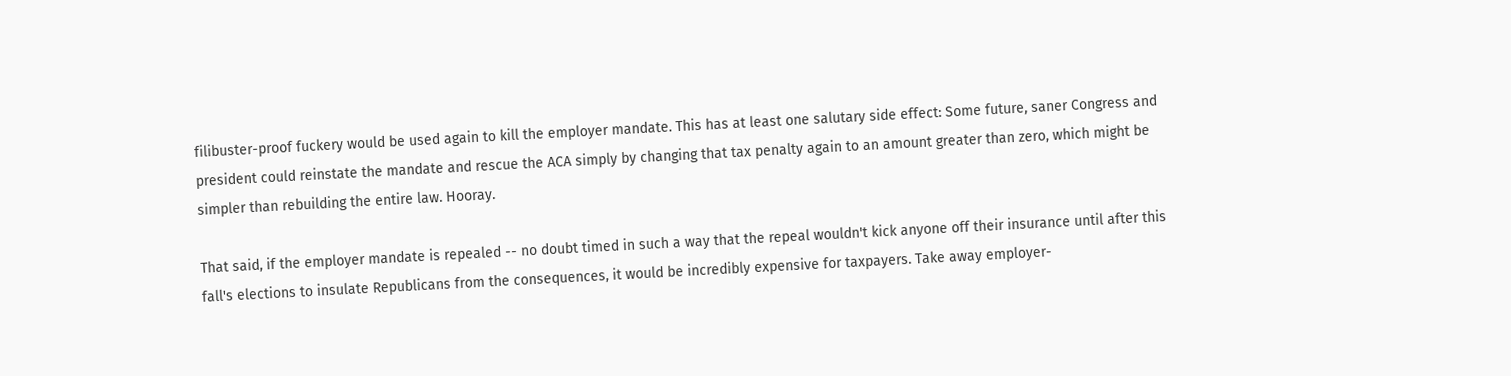filibuster-proof fuckery would be used again to kill the employer mandate. This has at least one salutary side effect: Some future, saner Congress and president could reinstate the mandate and rescue the ACA simply by changing that tax penalty again to an amount greater than zero, which might be simpler than rebuilding the entire law. Hooray.

That said, if the employer mandate is repealed -- no doubt timed in such a way that the repeal wouldn't kick anyone off their insurance until after this fall's elections to insulate Republicans from the consequences, it would be incredibly expensive for taxpayers. Take away employer-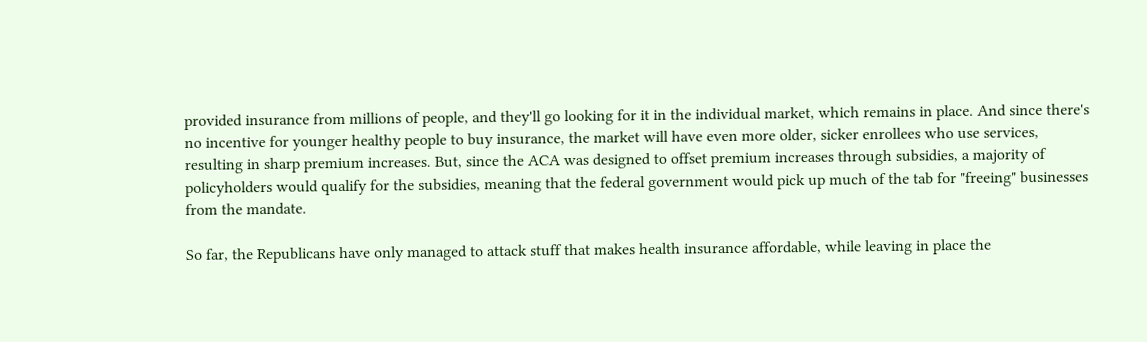provided insurance from millions of people, and they'll go looking for it in the individual market, which remains in place. And since there's no incentive for younger healthy people to buy insurance, the market will have even more older, sicker enrollees who use services, resulting in sharp premium increases. But, since the ACA was designed to offset premium increases through subsidies, a majority of policyholders would qualify for the subsidies, meaning that the federal government would pick up much of the tab for "freeing" businesses from the mandate.

So far, the Republicans have only managed to attack stuff that makes health insurance affordable, while leaving in place the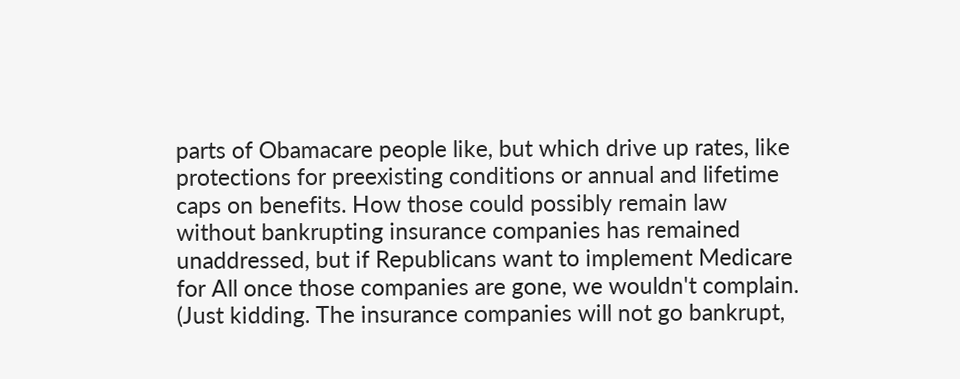parts of Obamacare people like, but which drive up rates, like protections for preexisting conditions or annual and lifetime caps on benefits. How those could possibly remain law without bankrupting insurance companies has remained unaddressed, but if Republicans want to implement Medicare for All once those companies are gone, we wouldn't complain. (Just kidding. The insurance companies will not go bankrupt,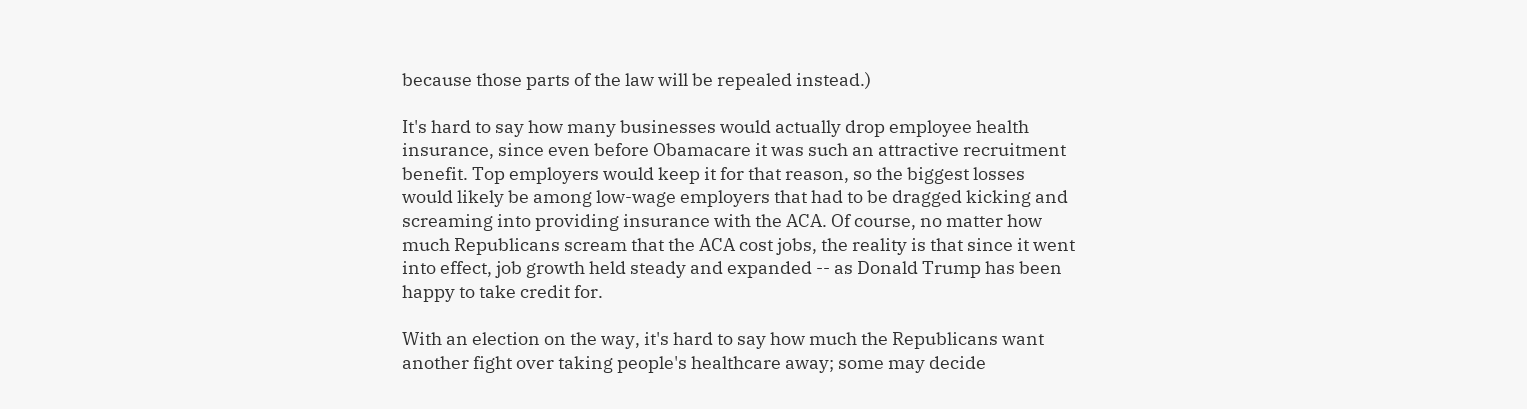because those parts of the law will be repealed instead.)

It's hard to say how many businesses would actually drop employee health insurance, since even before Obamacare it was such an attractive recruitment benefit. Top employers would keep it for that reason, so the biggest losses would likely be among low-wage employers that had to be dragged kicking and screaming into providing insurance with the ACA. Of course, no matter how much Republicans scream that the ACA cost jobs, the reality is that since it went into effect, job growth held steady and expanded -- as Donald Trump has been happy to take credit for.

With an election on the way, it's hard to say how much the Republicans want another fight over taking people's healthcare away; some may decide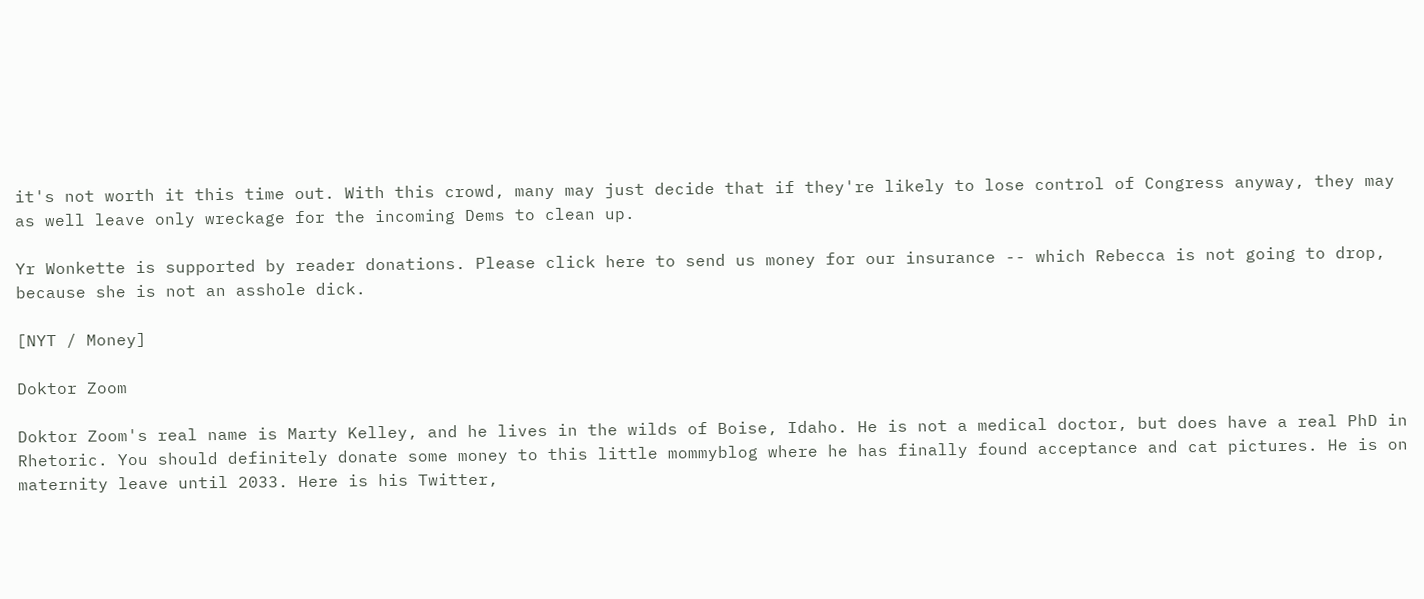it's not worth it this time out. With this crowd, many may just decide that if they're likely to lose control of Congress anyway, they may as well leave only wreckage for the incoming Dems to clean up.

Yr Wonkette is supported by reader donations. Please click here to send us money for our insurance -- which Rebecca is not going to drop, because she is not an asshole dick.

[NYT / Money]

Doktor Zoom

Doktor Zoom's real name is Marty Kelley, and he lives in the wilds of Boise, Idaho. He is not a medical doctor, but does have a real PhD in Rhetoric. You should definitely donate some money to this little mommyblog where he has finally found acceptance and cat pictures. He is on maternity leave until 2033. Here is his Twitter,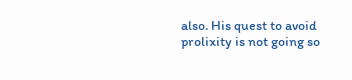also. His quest to avoid prolixity is not going so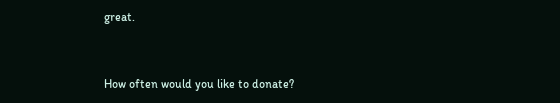great.


How often would you like to donate?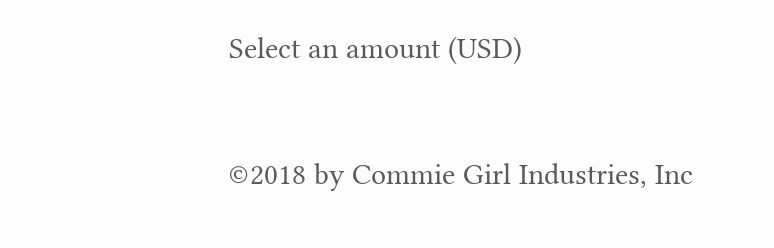Select an amount (USD)


©2018 by Commie Girl Industries, Inc